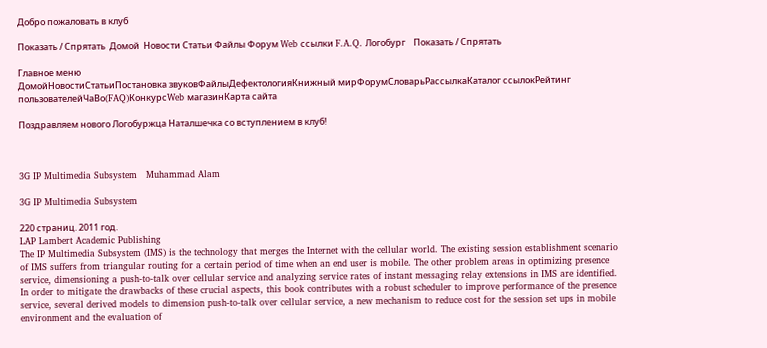Добро пожаловать в клуб

Показать / Спрятать  Домой  Новости Статьи Файлы Форум Web ссылки F.A.Q. Логобург    Показать / Спрятать

Главное меню
ДомойНовостиСтатьиПостановка звуковФайлыДефектологияКнижный мирФорумСловарьРассылкаКаталог ссылокРейтинг пользователейЧаВо(FAQ)КонкурсWeb магазинКарта сайта

Поздравляем нового Логобуржца Наталшечка со вступлением в клуб!



3G IP Multimedia Subsystem   Muhammad Alam

3G IP Multimedia Subsystem

220 страниц. 2011 год.
LAP Lambert Academic Publishing
The IP Multimedia Subsystem (IMS) is the technology that merges the Internet with the cellular world. The existing session establishment scenario of IMS suffers from triangular routing for a certain period of time when an end user is mobile. The other problem areas in optimizing presence service, dimensioning a push-to-talk over cellular service and analyzing service rates of instant messaging relay extensions in IMS are identified. In order to mitigate the drawbacks of these crucial aspects, this book contributes with a robust scheduler to improve performance of the presence service, several derived models to dimension push-to-talk over cellular service, a new mechanism to reduce cost for the session set ups in mobile environment and the evaluation of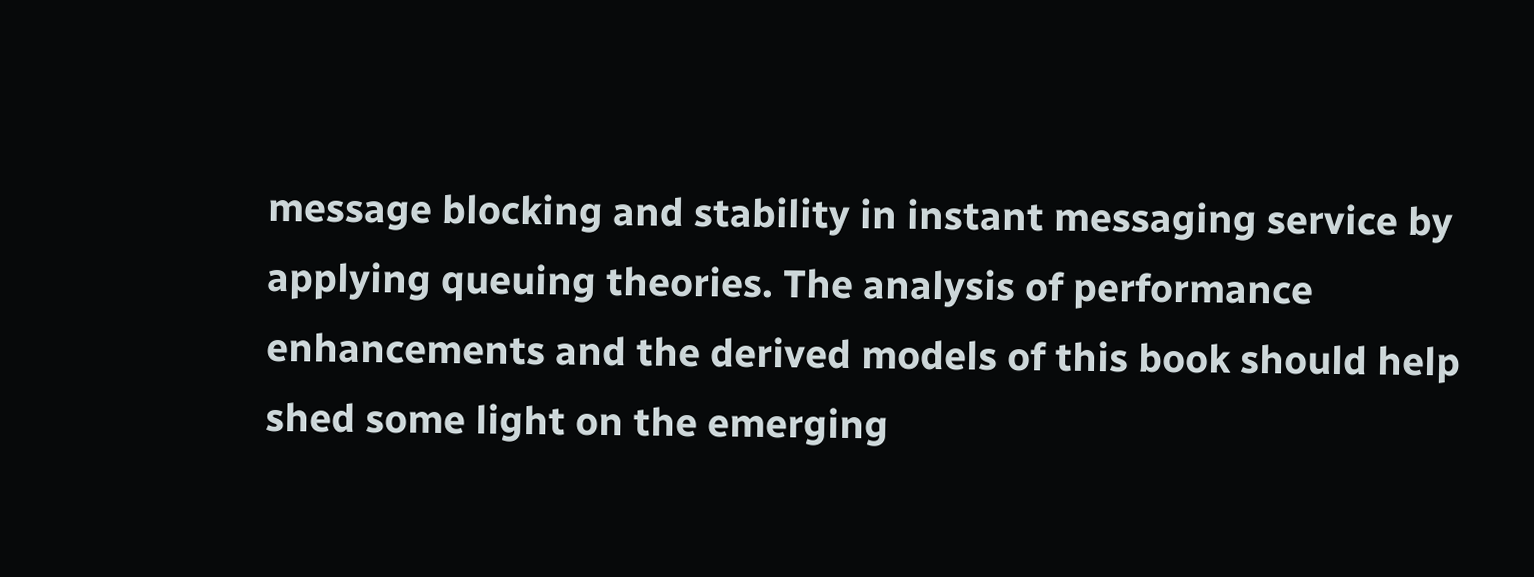message blocking and stability in instant messaging service by applying queuing theories. The analysis of performance enhancements and the derived models of this book should help shed some light on the emerging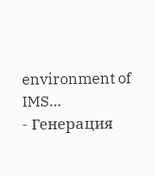environment of IMS...
- Генерация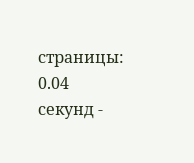страницы: 0.04 секунд -